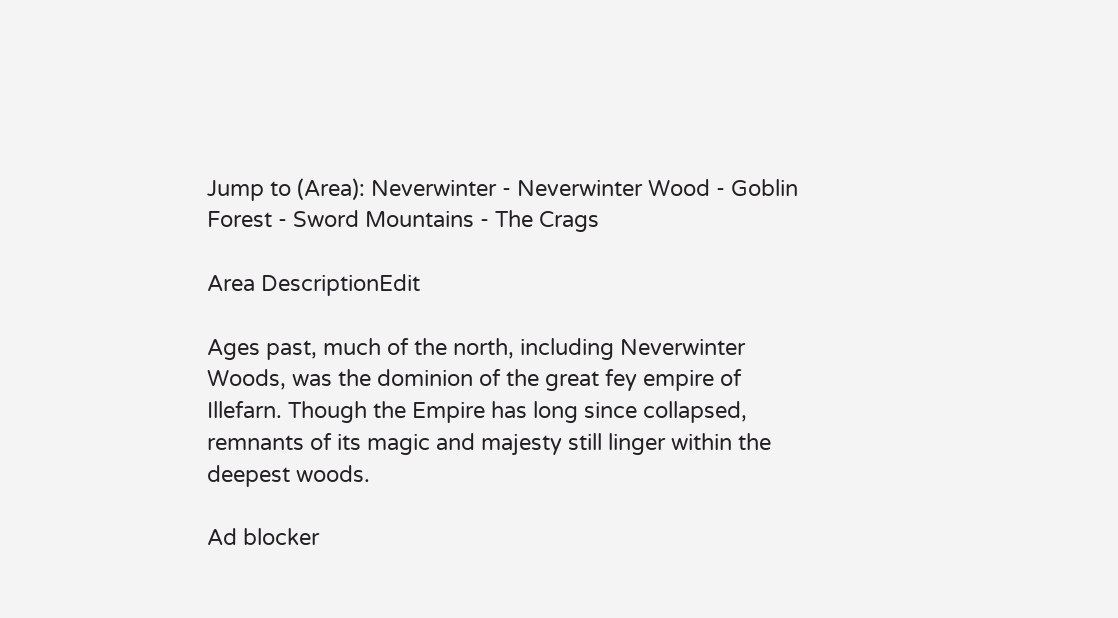Jump to (Area): Neverwinter - Neverwinter Wood - Goblin Forest - Sword Mountains - The Crags

Area DescriptionEdit

Ages past, much of the north, including Neverwinter Woods, was the dominion of the great fey empire of Illefarn. Though the Empire has long since collapsed, remnants of its magic and majesty still linger within the deepest woods.

Ad blocker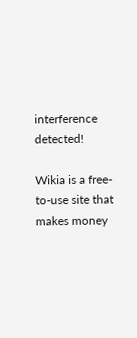interference detected!

Wikia is a free-to-use site that makes money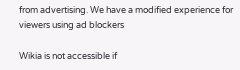from advertising. We have a modified experience for viewers using ad blockers

Wikia is not accessible if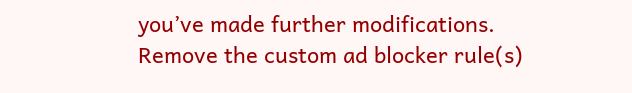you’ve made further modifications. Remove the custom ad blocker rule(s)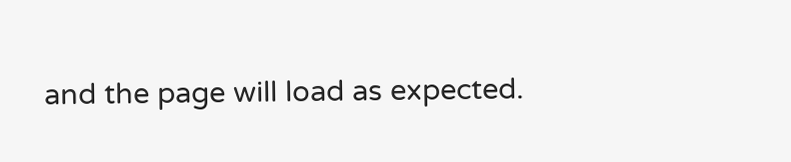and the page will load as expected.